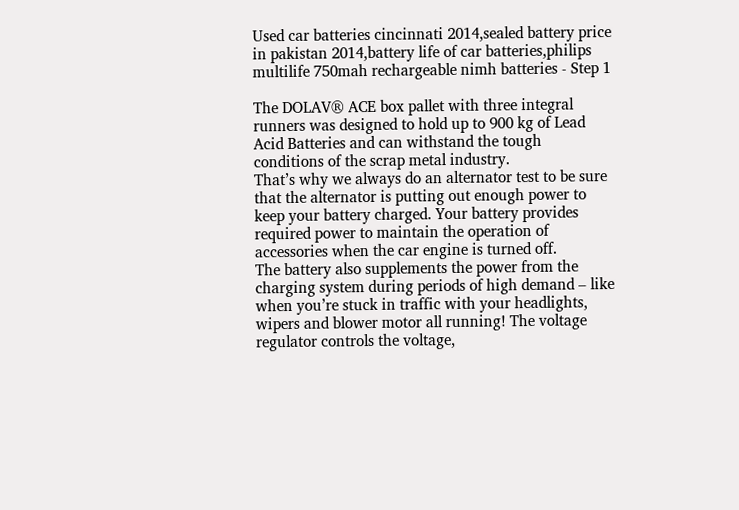Used car batteries cincinnati 2014,sealed battery price in pakistan 2014,battery life of car batteries,philips multilife 750mah rechargeable nimh batteries - Step 1

The DOLAV® ACE box pallet with three integral runners was designed to hold up to 900 kg of Lead Acid Batteries and can withstand the tough conditions of the scrap metal industry.
That’s why we always do an alternator test to be sure that the alternator is putting out enough power to keep your battery charged. Your battery provides required power to maintain the operation of accessories when the car engine is turned off.
The battery also supplements the power from the charging system during periods of high demand – like when you’re stuck in traffic with your headlights, wipers and blower motor all running! The voltage regulator controls the voltage,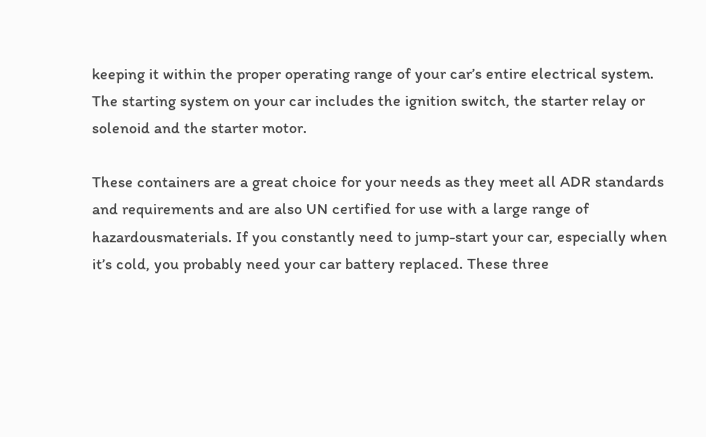keeping it within the proper operating range of your car’s entire electrical system. The starting system on your car includes the ignition switch, the starter relay or solenoid and the starter motor.

These containers are a great choice for your needs as they meet all ADR standards and requirements and are also UN certified for use with a large range of hazardousmaterials. If you constantly need to jump-start your car, especially when it’s cold, you probably need your car battery replaced. These three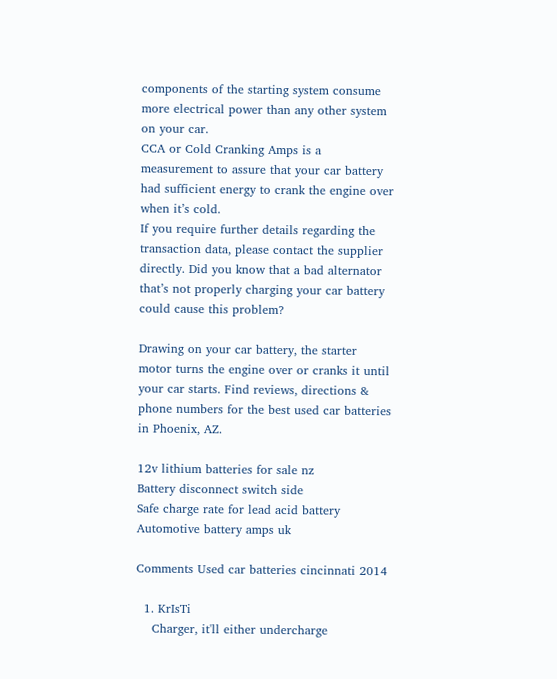components of the starting system consume more electrical power than any other system on your car.
CCA or Cold Cranking Amps is a measurement to assure that your car battery had sufficient energy to crank the engine over when it’s cold.
If you require further details regarding the transaction data, please contact the supplier directly. Did you know that a bad alternator that’s not properly charging your car battery could cause this problem?

Drawing on your car battery, the starter motor turns the engine over or cranks it until your car starts. Find reviews, directions & phone numbers for the best used car batteries in Phoenix, AZ.

12v lithium batteries for sale nz
Battery disconnect switch side
Safe charge rate for lead acid battery
Automotive battery amps uk

Comments Used car batteries cincinnati 2014

  1. KrIsTi
    Charger, it'll either undercharge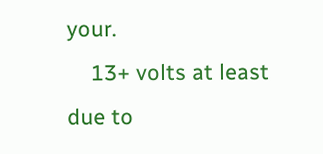your.
    13+ volts at least due to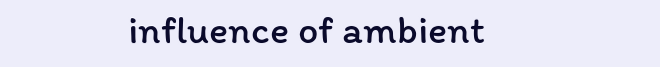influence of ambient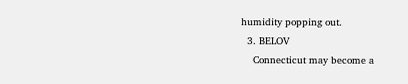humidity popping out.
  3. BELOV
    Connecticut may become a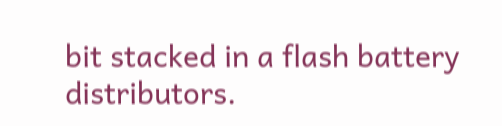bit stacked in a flash battery distributors.